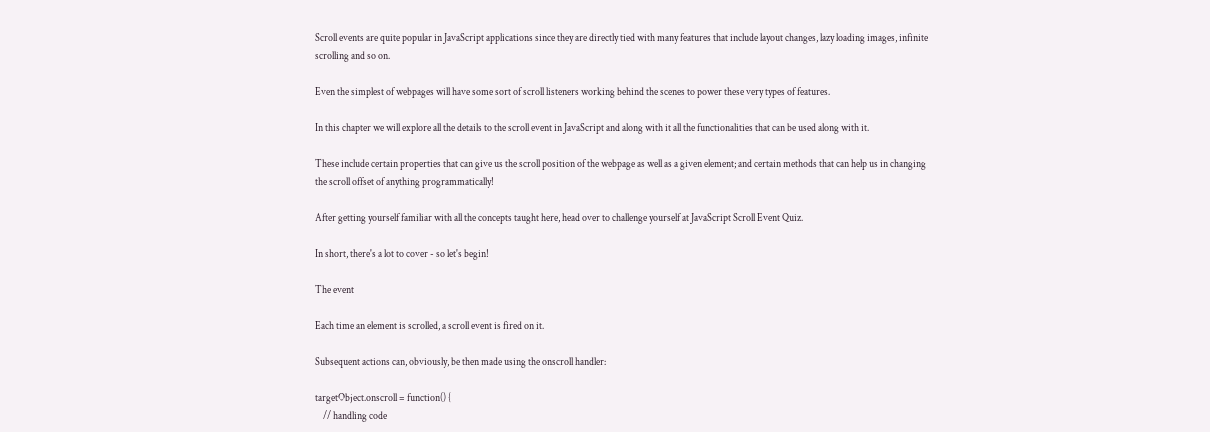Scroll events are quite popular in JavaScript applications since they are directly tied with many features that include layout changes, lazy loading images, infinite scrolling and so on.

Even the simplest of webpages will have some sort of scroll listeners working behind the scenes to power these very types of features.

In this chapter we will explore all the details to the scroll event in JavaScript and along with it all the functionalities that can be used along with it.

These include certain properties that can give us the scroll position of the webpage as well as a given element; and certain methods that can help us in changing the scroll offset of anything programmatically!

After getting yourself familiar with all the concepts taught here, head over to challenge yourself at JavaScript Scroll Event Quiz.

In short, there's a lot to cover - so let's begin!

The event

Each time an element is scrolled, a scroll event is fired on it.

Subsequent actions can, obviously, be then made using the onscroll handler:

targetObject.onscroll = function() {
    // handling code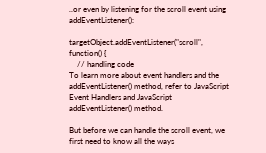..or even by listening for the scroll event using addEventListener():

targetObject.addEventListener("scroll", function() {
    // handling code
To learn more about event handlers and the addEventListener() method, refer to JavaScript Event Handlers and JavaScript addEventListener() method.

But before we can handle the scroll event, we first need to know all the ways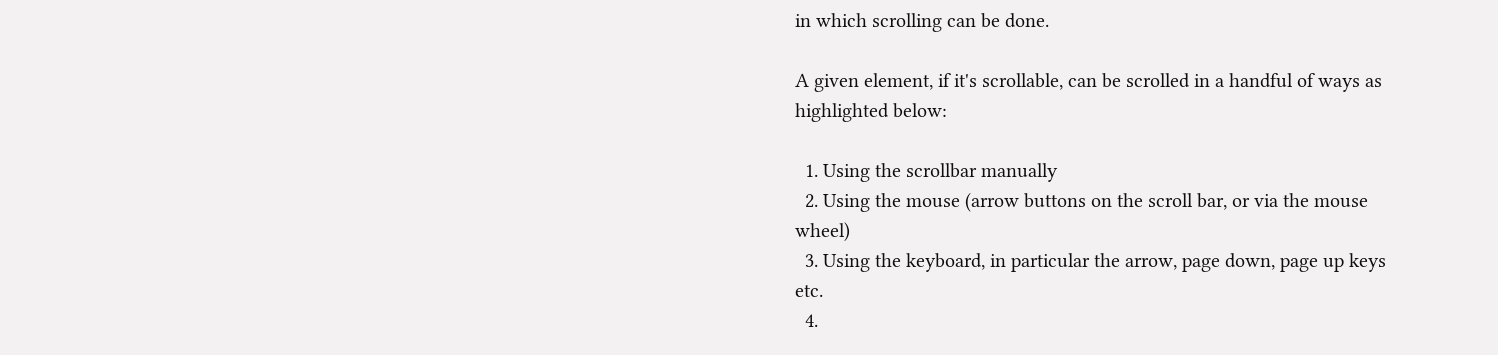in which scrolling can be done.

A given element, if it's scrollable, can be scrolled in a handful of ways as highlighted below:

  1. Using the scrollbar manually
  2. Using the mouse (arrow buttons on the scroll bar, or via the mouse wheel)
  3. Using the keyboard, in particular the arrow, page down, page up keys etc.
  4.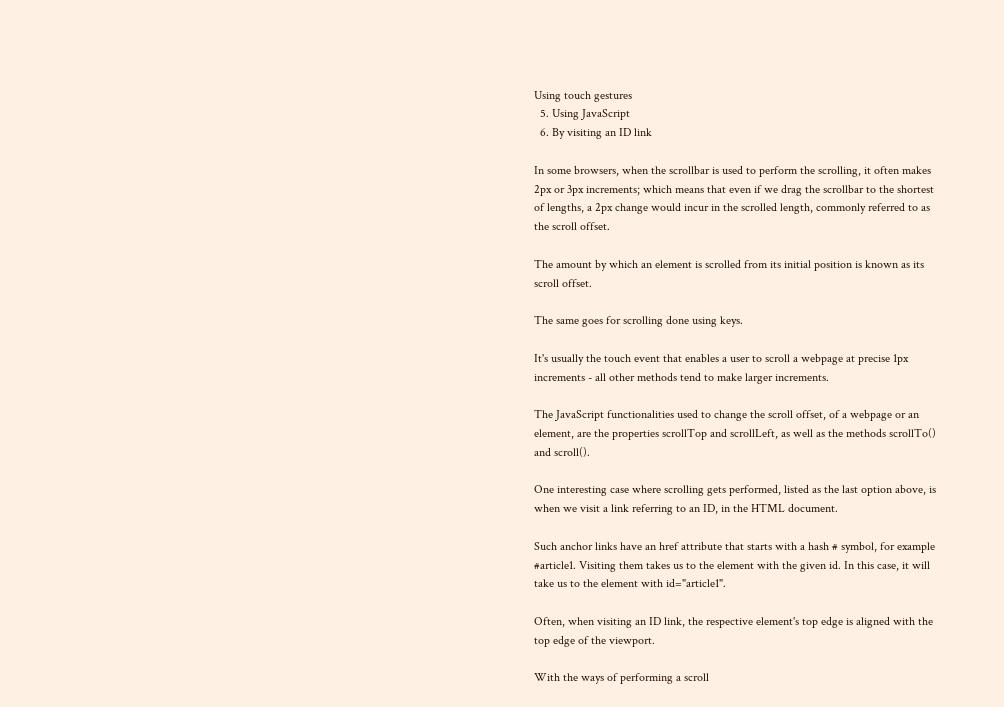Using touch gestures
  5. Using JavaScript
  6. By visiting an ID link

In some browsers, when the scrollbar is used to perform the scrolling, it often makes 2px or 3px increments; which means that even if we drag the scrollbar to the shortest of lengths, a 2px change would incur in the scrolled length, commonly referred to as the scroll offset.

The amount by which an element is scrolled from its initial position is known as its scroll offset.

The same goes for scrolling done using keys.

It's usually the touch event that enables a user to scroll a webpage at precise 1px increments - all other methods tend to make larger increments.

The JavaScript functionalities used to change the scroll offset, of a webpage or an element, are the properties scrollTop and scrollLeft, as well as the methods scrollTo() and scroll().

One interesting case where scrolling gets performed, listed as the last option above, is when we visit a link referring to an ID, in the HTML document.

Such anchor links have an href attribute that starts with a hash # symbol, for example #article1. Visiting them takes us to the element with the given id. In this case, it will take us to the element with id="article1".

Often, when visiting an ID link, the respective element's top edge is aligned with the top edge of the viewport.

With the ways of performing a scroll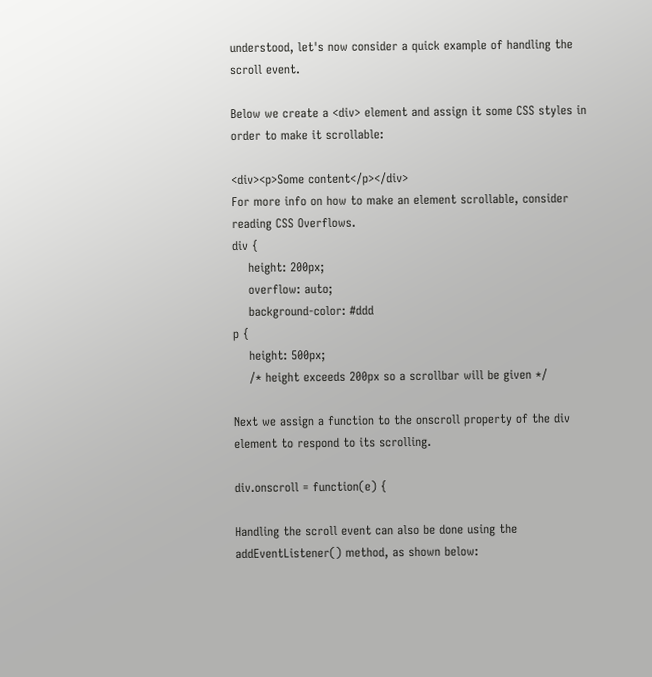understood, let's now consider a quick example of handling the scroll event.

Below we create a <div> element and assign it some CSS styles in order to make it scrollable:

<div><p>Some content</p></div>
For more info on how to make an element scrollable, consider reading CSS Overflows.
div {
    height: 200px;
    overflow: auto;
    background-color: #ddd
p {
    height: 500px;
    /* height exceeds 200px so a scrollbar will be given */

Next we assign a function to the onscroll property of the div element to respond to its scrolling.

div.onscroll = function(e) {

Handling the scroll event can also be done using the addEventListener() method, as shown below: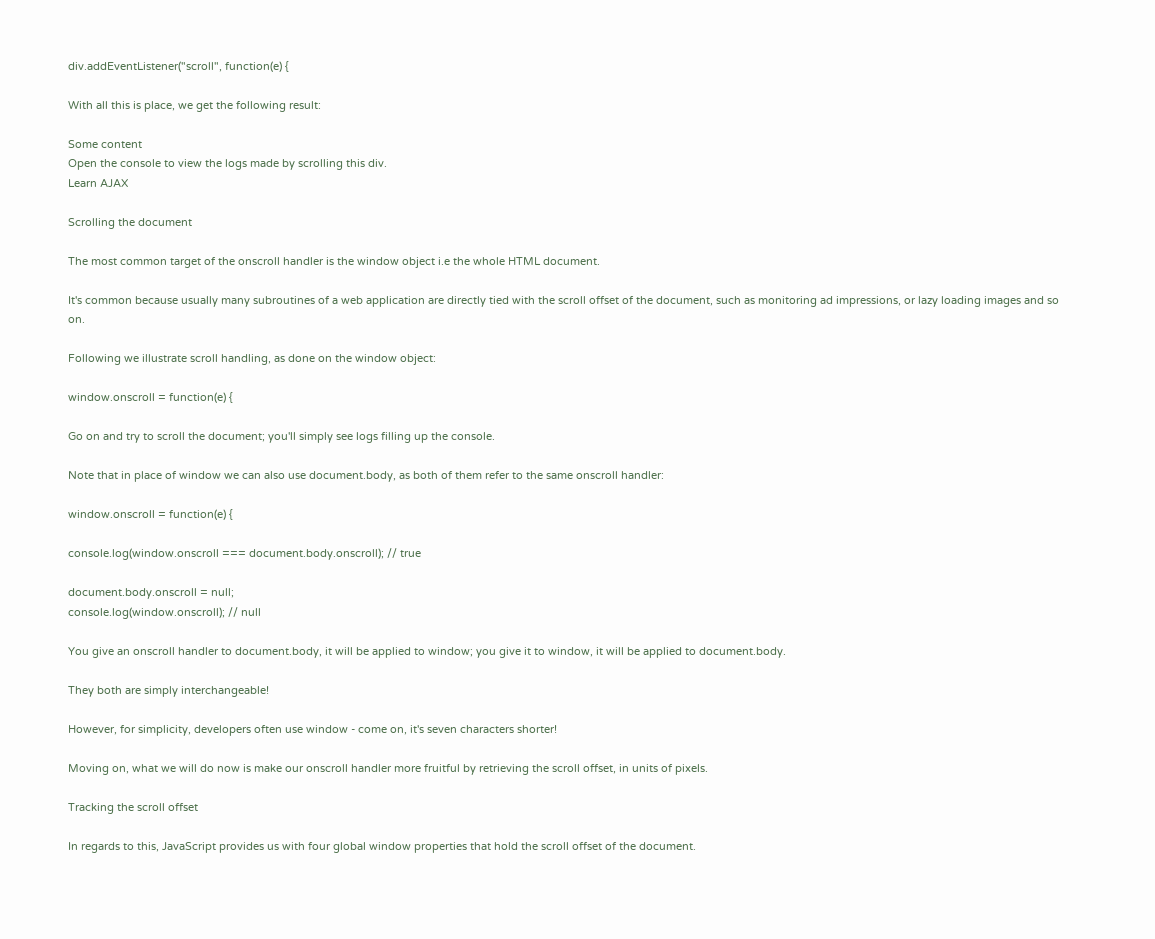div.addEventListener("scroll", function(e) {

With all this is place, we get the following result:

Some content
Open the console to view the logs made by scrolling this div.
Learn AJAX

Scrolling the document

The most common target of the onscroll handler is the window object i.e the whole HTML document.

It's common because usually many subroutines of a web application are directly tied with the scroll offset of the document, such as monitoring ad impressions, or lazy loading images and so on.

Following we illustrate scroll handling, as done on the window object:

window.onscroll = function(e) {

Go on and try to scroll the document; you'll simply see logs filling up the console.

Note that in place of window we can also use document.body, as both of them refer to the same onscroll handler:

window.onscroll = function(e) {

console.log(window.onscroll === document.body.onscroll); // true

document.body.onscroll = null;
console.log(window.onscroll); // null

You give an onscroll handler to document.body, it will be applied to window; you give it to window, it will be applied to document.body.

They both are simply interchangeable!

However, for simplicity, developers often use window - come on, it's seven characters shorter!

Moving on, what we will do now is make our onscroll handler more fruitful by retrieving the scroll offset, in units of pixels.

Tracking the scroll offset

In regards to this, JavaScript provides us with four global window properties that hold the scroll offset of the document.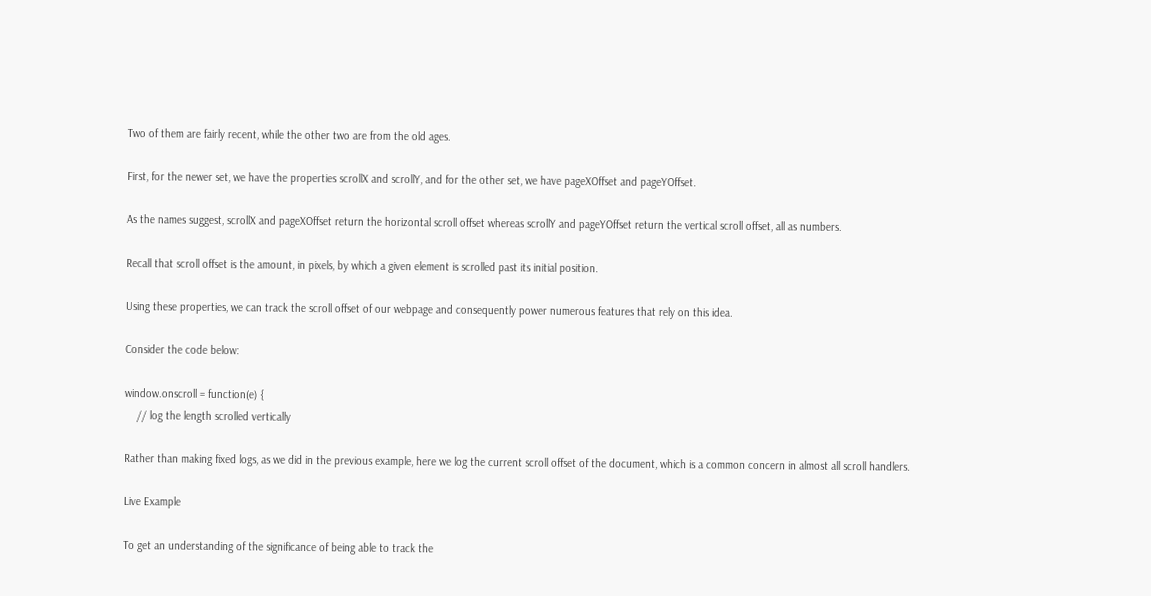Two of them are fairly recent, while the other two are from the old ages.

First, for the newer set, we have the properties scrollX and scrollY, and for the other set, we have pageXOffset and pageYOffset.

As the names suggest, scrollX and pageXOffset return the horizontal scroll offset whereas scrollY and pageYOffset return the vertical scroll offset, all as numbers.

Recall that scroll offset is the amount, in pixels, by which a given element is scrolled past its initial position.

Using these properties, we can track the scroll offset of our webpage and consequently power numerous features that rely on this idea.

Consider the code below:

window.onscroll = function(e) {
    // log the length scrolled vertically

Rather than making fixed logs, as we did in the previous example, here we log the current scroll offset of the document, which is a common concern in almost all scroll handlers.

Live Example

To get an understanding of the significance of being able to track the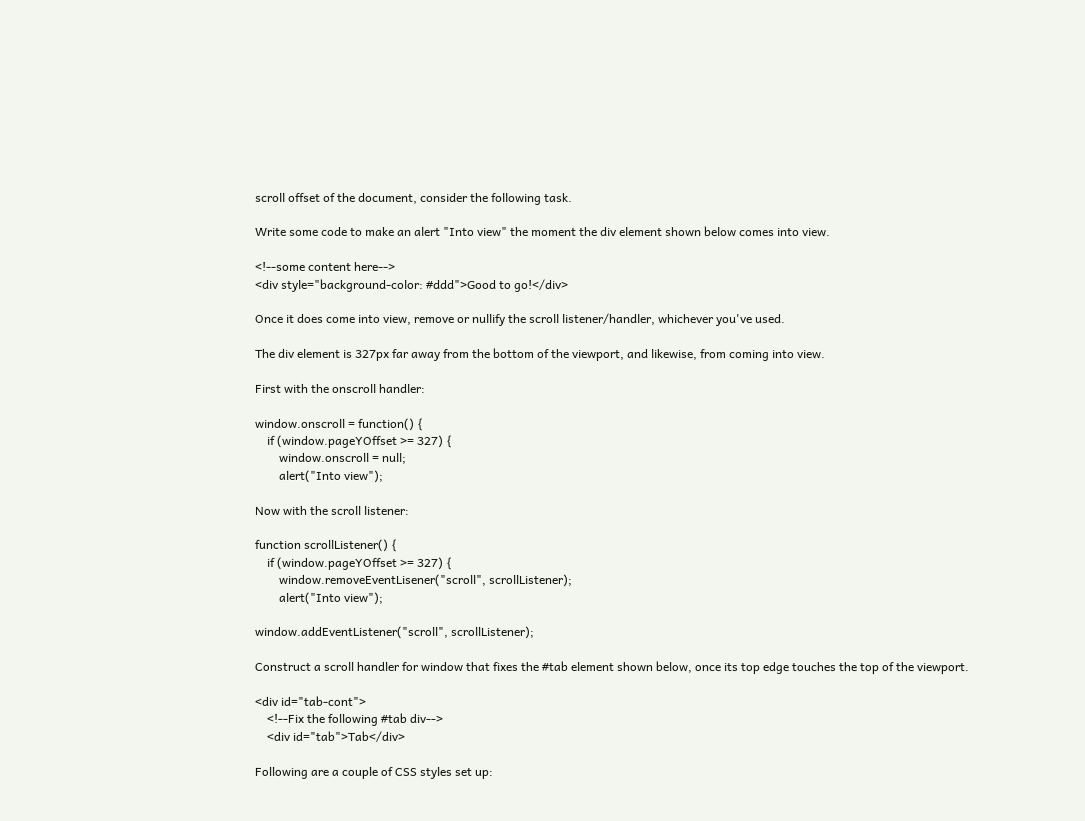scroll offset of the document, consider the following task.

Write some code to make an alert "Into view" the moment the div element shown below comes into view.

<!--some content here-->
<div style="background-color: #ddd">Good to go!</div>

Once it does come into view, remove or nullify the scroll listener/handler, whichever you've used.

The div element is 327px far away from the bottom of the viewport, and likewise, from coming into view.

First with the onscroll handler:

window.onscroll = function() {
    if (window.pageYOffset >= 327) {
        window.onscroll = null;
        alert("Into view");

Now with the scroll listener:

function scrollListener() {
    if (window.pageYOffset >= 327) {
        window.removeEventLisener("scroll", scrollListener);
        alert("Into view");

window.addEventListener("scroll", scrollListener);

Construct a scroll handler for window that fixes the #tab element shown below, once its top edge touches the top of the viewport.

<div id="tab-cont">
    <!--Fix the following #tab div-->
    <div id="tab">Tab</div>

Following are a couple of CSS styles set up: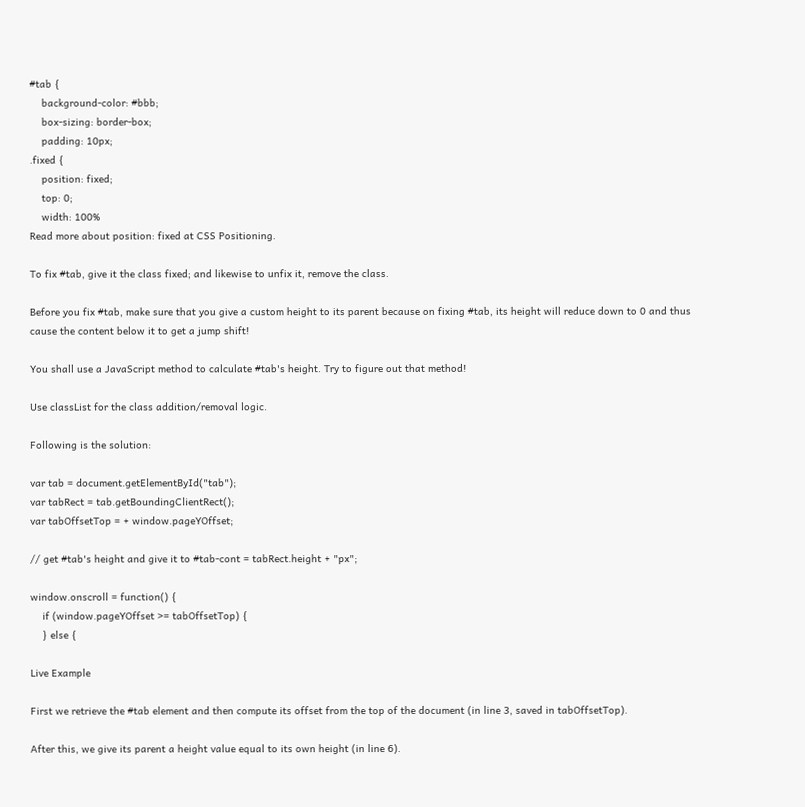#tab {
    background-color: #bbb;
    box-sizing: border-box;
    padding: 10px;
.fixed {
    position: fixed;
    top: 0;
    width: 100%
Read more about position: fixed at CSS Positioning.

To fix #tab, give it the class fixed; and likewise to unfix it, remove the class.

Before you fix #tab, make sure that you give a custom height to its parent because on fixing #tab, its height will reduce down to 0 and thus cause the content below it to get a jump shift!

You shall use a JavaScript method to calculate #tab's height. Try to figure out that method!

Use classList for the class addition/removal logic.

Following is the solution:

var tab = document.getElementById("tab");
var tabRect = tab.getBoundingClientRect();
var tabOffsetTop = + window.pageYOffset;

// get #tab's height and give it to #tab-cont = tabRect.height + "px";

window.onscroll = function() {
    if (window.pageYOffset >= tabOffsetTop) {
    } else {

Live Example

First we retrieve the #tab element and then compute its offset from the top of the document (in line 3, saved in tabOffsetTop).

After this, we give its parent a height value equal to its own height (in line 6).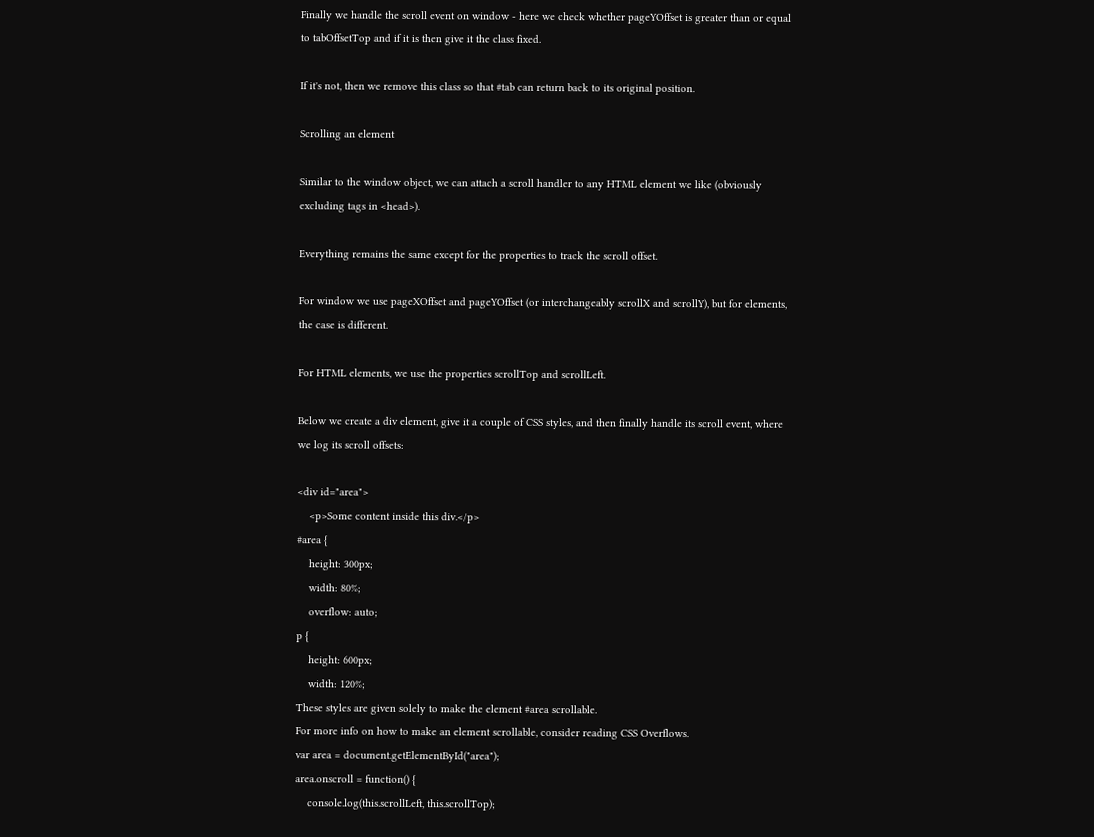Finally we handle the scroll event on window - here we check whether pageYOffset is greater than or equal to tabOffsetTop and if it is then give it the class fixed.

If it's not, then we remove this class so that #tab can return back to its original position.

Scrolling an element

Similar to the window object, we can attach a scroll handler to any HTML element we like (obviously excluding tags in <head>).

Everything remains the same except for the properties to track the scroll offset.

For window we use pageXOffset and pageYOffset (or interchangeably scrollX and scrollY), but for elements, the case is different.

For HTML elements, we use the properties scrollTop and scrollLeft.

Below we create a div element, give it a couple of CSS styles, and then finally handle its scroll event, where we log its scroll offsets:

<div id="area">
    <p>Some content inside this div.</p>
#area {
    height: 300px;
    width: 80%;
    overflow: auto;
p {
    height: 600px;
    width: 120%;
These styles are given solely to make the element #area scrollable.
For more info on how to make an element scrollable, consider reading CSS Overflows.
var area = document.getElementById("area");
area.onscroll = function() {
    console.log(this.scrollLeft, this.scrollTop);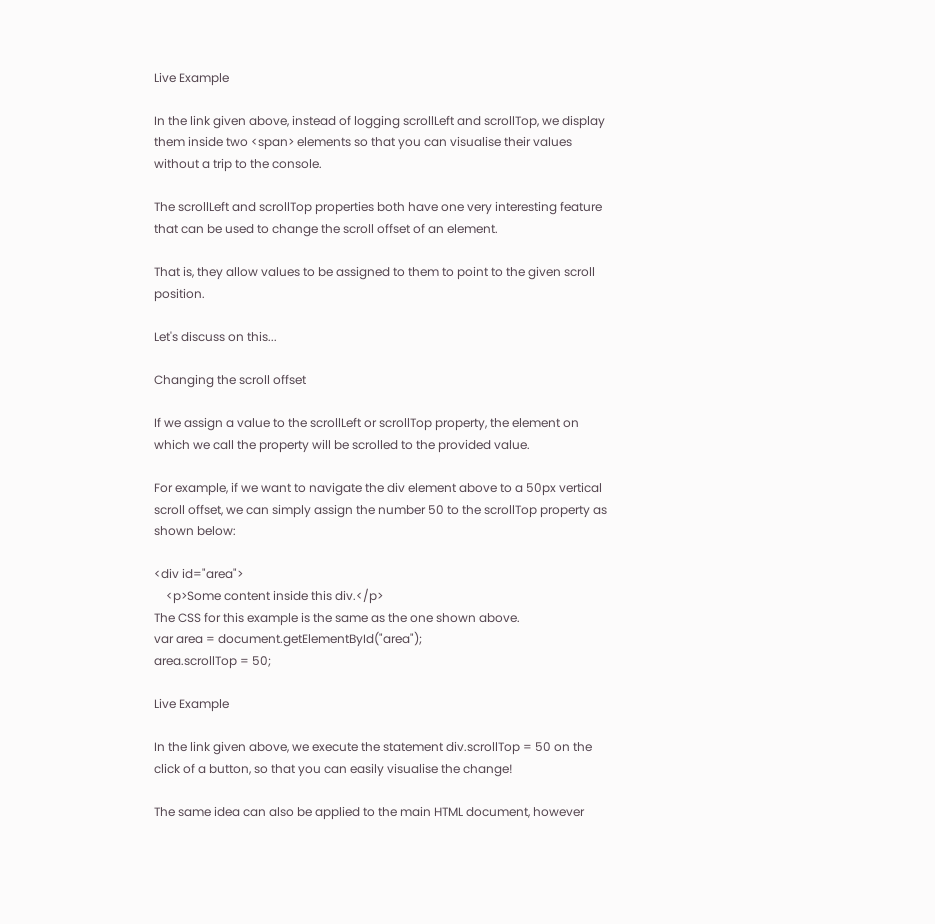Live Example

In the link given above, instead of logging scrollLeft and scrollTop, we display them inside two <span> elements so that you can visualise their values without a trip to the console.

The scrollLeft and scrollTop properties both have one very interesting feature that can be used to change the scroll offset of an element.

That is, they allow values to be assigned to them to point to the given scroll position.

Let's discuss on this...

Changing the scroll offset

If we assign a value to the scrollLeft or scrollTop property, the element on which we call the property will be scrolled to the provided value.

For example, if we want to navigate the div element above to a 50px vertical scroll offset, we can simply assign the number 50 to the scrollTop property as shown below:

<div id="area">
    <p>Some content inside this div.</p>
The CSS for this example is the same as the one shown above.
var area = document.getElementById("area");
area.scrollTop = 50;

Live Example

In the link given above, we execute the statement div.scrollTop = 50 on the click of a button, so that you can easily visualise the change!

The same idea can also be applied to the main HTML document, however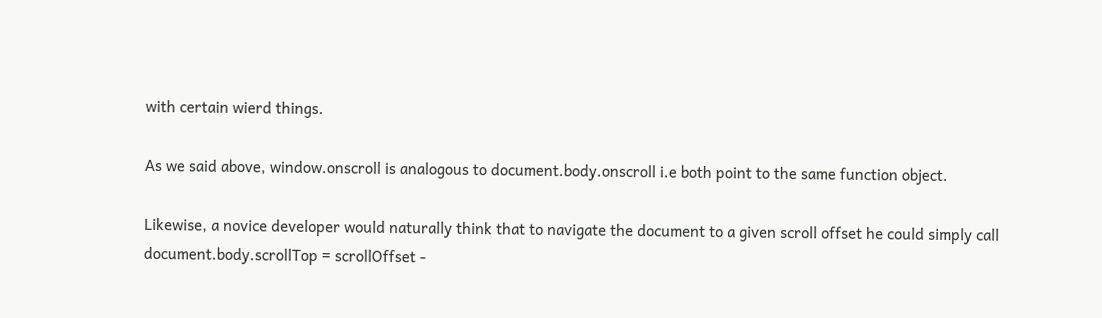with certain wierd things.

As we said above, window.onscroll is analogous to document.body.onscroll i.e both point to the same function object.

Likewise, a novice developer would naturally think that to navigate the document to a given scroll offset he could simply call document.body.scrollTop = scrollOffset -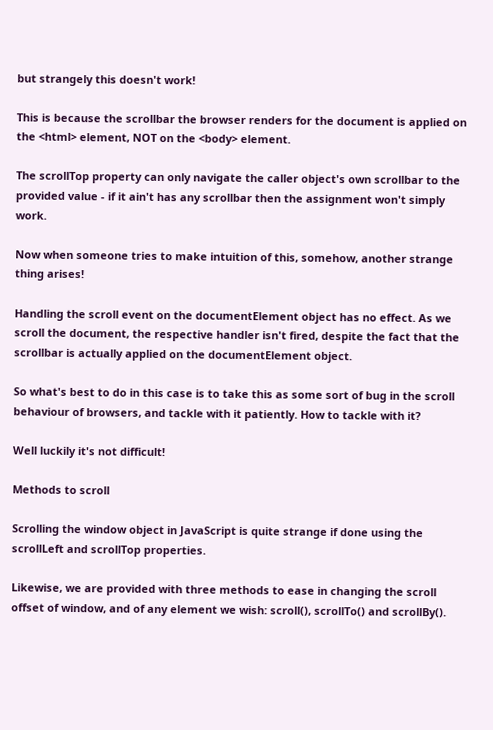but strangely this doesn't work!

This is because the scrollbar the browser renders for the document is applied on the <html> element, NOT on the <body> element.

The scrollTop property can only navigate the caller object's own scrollbar to the provided value - if it ain't has any scrollbar then the assignment won't simply work.

Now when someone tries to make intuition of this, somehow, another strange thing arises!

Handling the scroll event on the documentElement object has no effect. As we scroll the document, the respective handler isn't fired, despite the fact that the scrollbar is actually applied on the documentElement object.

So what's best to do in this case is to take this as some sort of bug in the scroll behaviour of browsers, and tackle with it patiently. How to tackle with it?

Well luckily it's not difficult!

Methods to scroll

Scrolling the window object in JavaScript is quite strange if done using the scrollLeft and scrollTop properties.

Likewise, we are provided with three methods to ease in changing the scroll offset of window, and of any element we wish: scroll(), scrollTo() and scrollBy().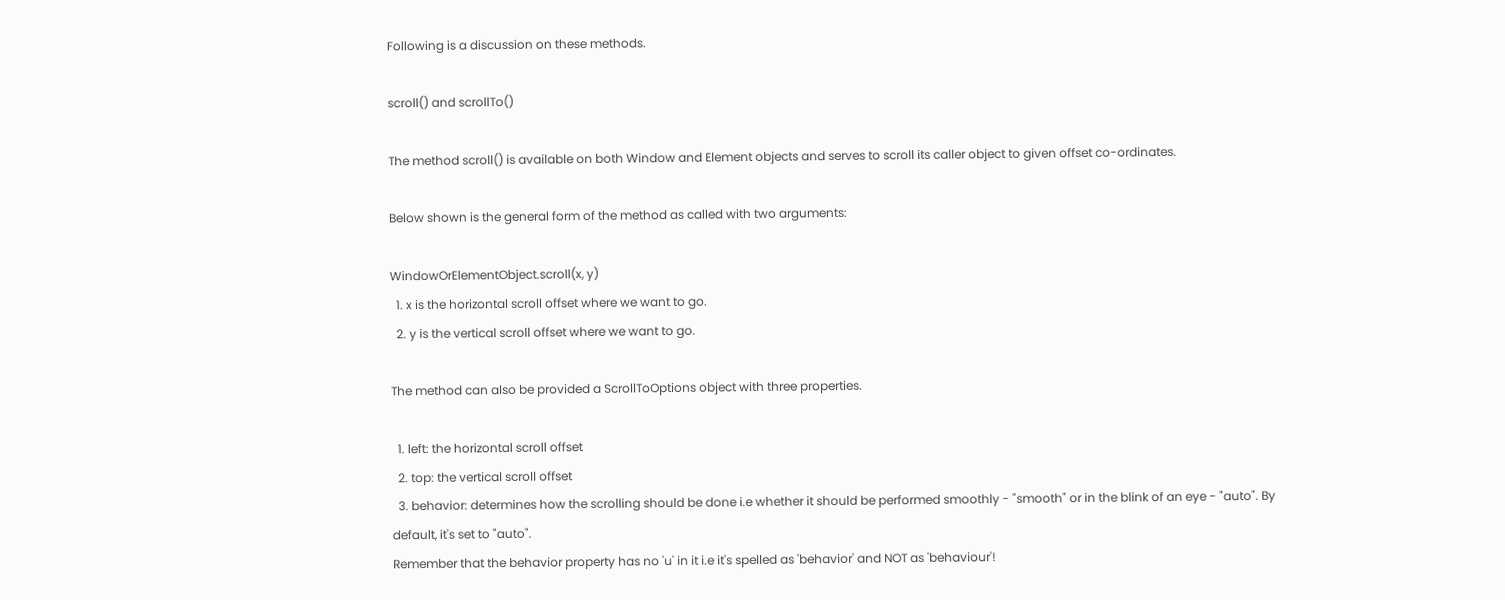Following is a discussion on these methods.

scroll() and scrollTo()

The method scroll() is available on both Window and Element objects and serves to scroll its caller object to given offset co-ordinates.

Below shown is the general form of the method as called with two arguments:

WindowOrElementObject.scroll(x, y)
  1. x is the horizontal scroll offset where we want to go.
  2. y is the vertical scroll offset where we want to go.

The method can also be provided a ScrollToOptions object with three properties.

  1. left: the horizontal scroll offset
  2. top: the vertical scroll offset
  3. behavior: determines how the scrolling should be done i.e whether it should be performed smoothly - "smooth" or in the blink of an eye - "auto". By default, it's set to "auto".
Remember that the behavior property has no 'u' in it i.e it's spelled as 'behavior' and NOT as 'behaviour'!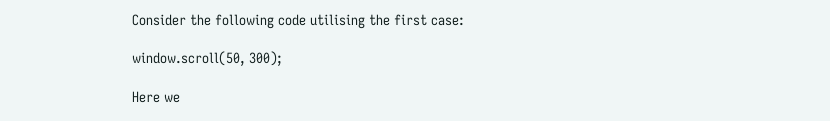Consider the following code utilising the first case:

window.scroll(50, 300);

Here we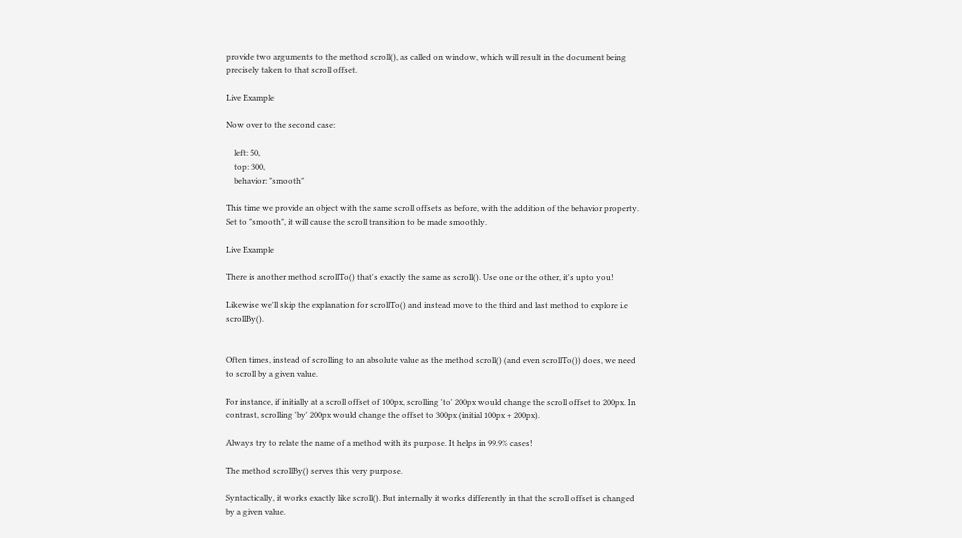provide two arguments to the method scroll(), as called on window, which will result in the document being precisely taken to that scroll offset.

Live Example

Now over to the second case:

    left: 50,
    top: 300,
    behavior: "smooth"

This time we provide an object with the same scroll offsets as before, with the addition of the behavior property. Set to "smooth", it will cause the scroll transition to be made smoothly.

Live Example

There is another method scrollTo() that's exactly the same as scroll(). Use one or the other, it's upto you!

Likewise we'll skip the explanation for scrollTo() and instead move to the third and last method to explore i.e scrollBy().


Often times, instead of scrolling to an absolute value as the method scroll() (and even scrollTo()) does, we need to scroll by a given value.

For instance, if initially at a scroll offset of 100px, scrolling 'to' 200px would change the scroll offset to 200px. In contrast, scrolling 'by' 200px would change the offset to 300px (initial 100px + 200px).

Always try to relate the name of a method with its purpose. It helps in 99.9% cases!

The method scrollBy() serves this very purpose.

Syntactically, it works exactly like scroll(). But internally it works differently in that the scroll offset is changed by a given value.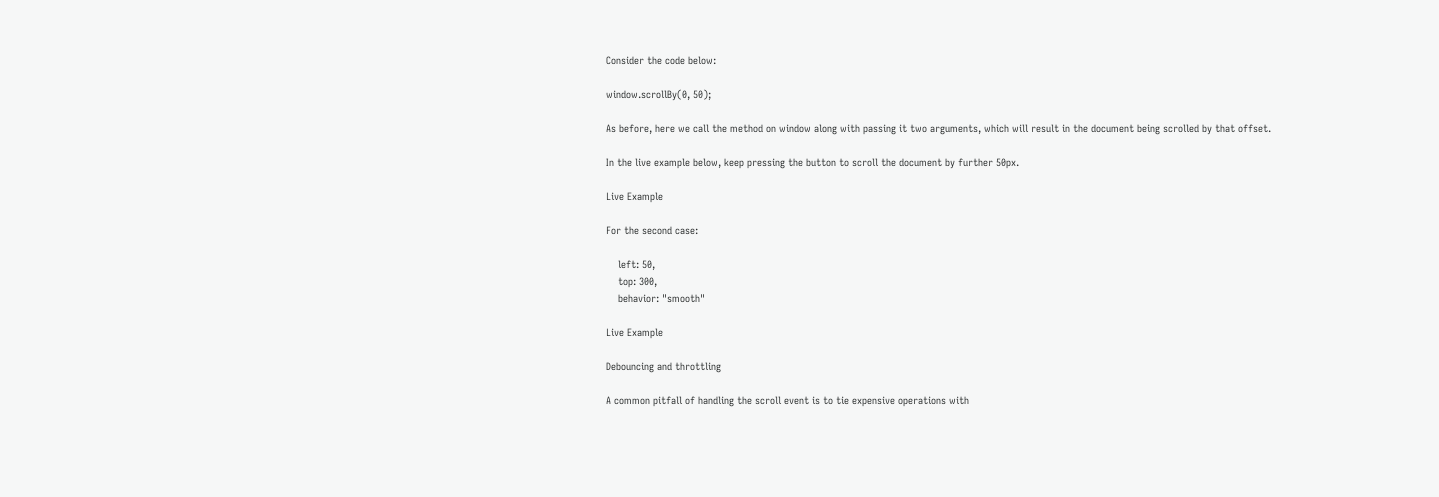Consider the code below:

window.scrollBy(0, 50);

As before, here we call the method on window along with passing it two arguments, which will result in the document being scrolled by that offset.

In the live example below, keep pressing the button to scroll the document by further 50px.

Live Example

For the second case:

    left: 50,
    top: 300,
    behavior: "smooth"

Live Example

Debouncing and throttling

A common pitfall of handling the scroll event is to tie expensive operations with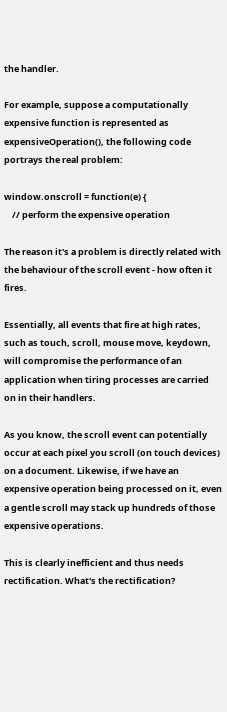the handler.

For example, suppose a computationally expensive function is represented as expensiveOperation(), the following code portrays the real problem:

window.onscroll = function(e) {
    // perform the expensive operation

The reason it's a problem is directly related with the behaviour of the scroll event - how often it fires.

Essentially, all events that fire at high rates, such as touch, scroll, mouse move, keydown, will compromise the performance of an application when tiring processes are carried on in their handlers.

As you know, the scroll event can potentially occur at each pixel you scroll (on touch devices) on a document. Likewise, if we have an expensive operation being processed on it, even a gentle scroll may stack up hundreds of those expensive operations.

This is clearly inefficient and thus needs rectification. What's the rectification?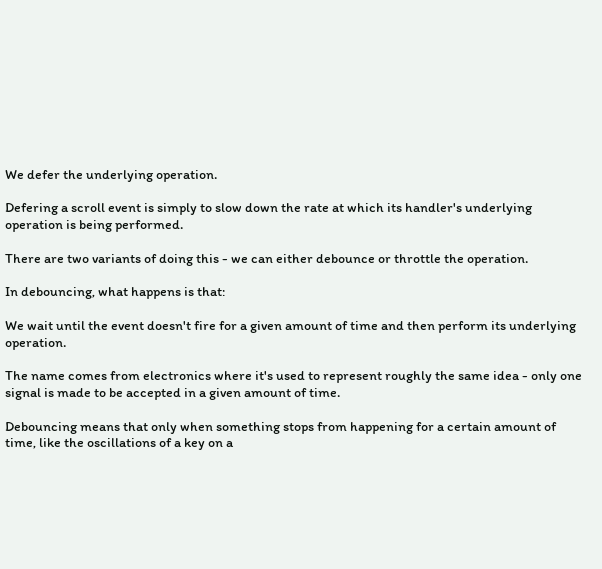We defer the underlying operation.

Defering a scroll event is simply to slow down the rate at which its handler's underlying operation is being performed.

There are two variants of doing this - we can either debounce or throttle the operation.

In debouncing, what happens is that:

We wait until the event doesn't fire for a given amount of time and then perform its underlying operation.

The name comes from electronics where it's used to represent roughly the same idea - only one signal is made to be accepted in a given amount of time.

Debouncing means that only when something stops from happening for a certain amount of time, like the oscillations of a key on a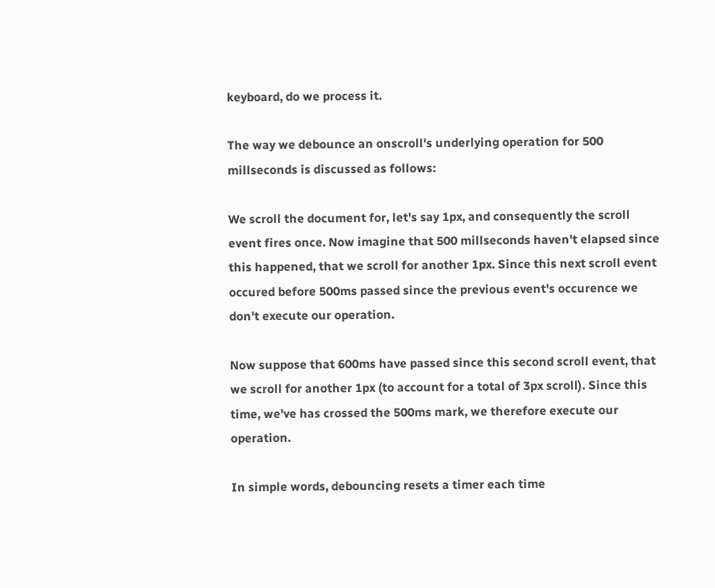keyboard, do we process it.

The way we debounce an onscroll's underlying operation for 500 millseconds is discussed as follows:

We scroll the document for, let's say 1px, and consequently the scroll event fires once. Now imagine that 500 millseconds haven't elapsed since this happened, that we scroll for another 1px. Since this next scroll event occured before 500ms passed since the previous event's occurence we don't execute our operation.

Now suppose that 600ms have passed since this second scroll event, that we scroll for another 1px (to account for a total of 3px scroll). Since this time, we've has crossed the 500ms mark, we therefore execute our operation.

In simple words, debouncing resets a timer each time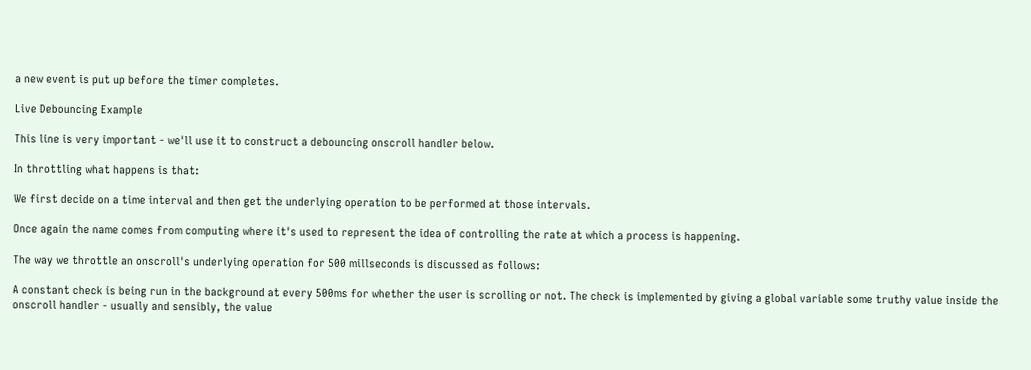a new event is put up before the timer completes.

Live Debouncing Example

This line is very important - we'll use it to construct a debouncing onscroll handler below.

In throttling what happens is that:

We first decide on a time interval and then get the underlying operation to be performed at those intervals.

Once again the name comes from computing where it's used to represent the idea of controlling the rate at which a process is happening.

The way we throttle an onscroll's underlying operation for 500 millseconds is discussed as follows:

A constant check is being run in the background at every 500ms for whether the user is scrolling or not. The check is implemented by giving a global variable some truthy value inside the onscroll handler - usually and sensibly, the value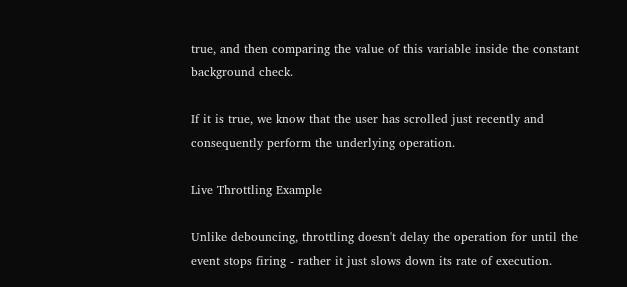true, and then comparing the value of this variable inside the constant background check.

If it is true, we know that the user has scrolled just recently and consequently perform the underlying operation.

Live Throttling Example

Unlike debouncing, throttling doesn't delay the operation for until the event stops firing - rather it just slows down its rate of execution.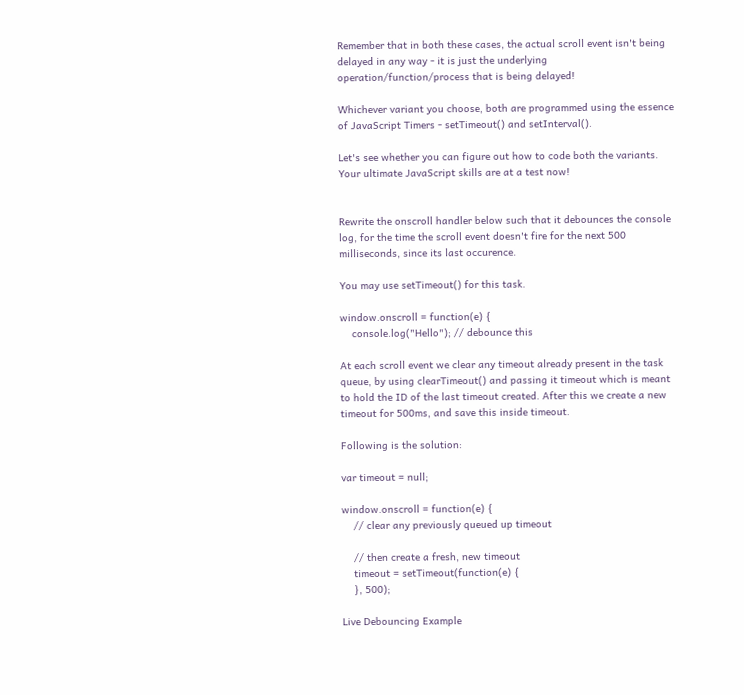Remember that in both these cases, the actual scroll event isn't being delayed in any way - it is just the underlying operation/function/process that is being delayed!

Whichever variant you choose, both are programmed using the essence of JavaScript Timers - setTimeout() and setInterval().

Let's see whether you can figure out how to code both the variants. Your ultimate JavaScript skills are at a test now!


Rewrite the onscroll handler below such that it debounces the console log, for the time the scroll event doesn't fire for the next 500 milliseconds, since its last occurence.

You may use setTimeout() for this task.

window.onscroll = function(e) {
    console.log("Hello"); // debounce this

At each scroll event we clear any timeout already present in the task queue, by using clearTimeout() and passing it timeout which is meant to hold the ID of the last timeout created. After this we create a new timeout for 500ms, and save this inside timeout.

Following is the solution:

var timeout = null;

window.onscroll = function(e) {
    // clear any previously queued up timeout

    // then create a fresh, new timeout
    timeout = setTimeout(function(e) {
    }, 500);

Live Debouncing Example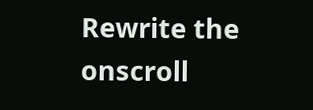Rewrite the onscroll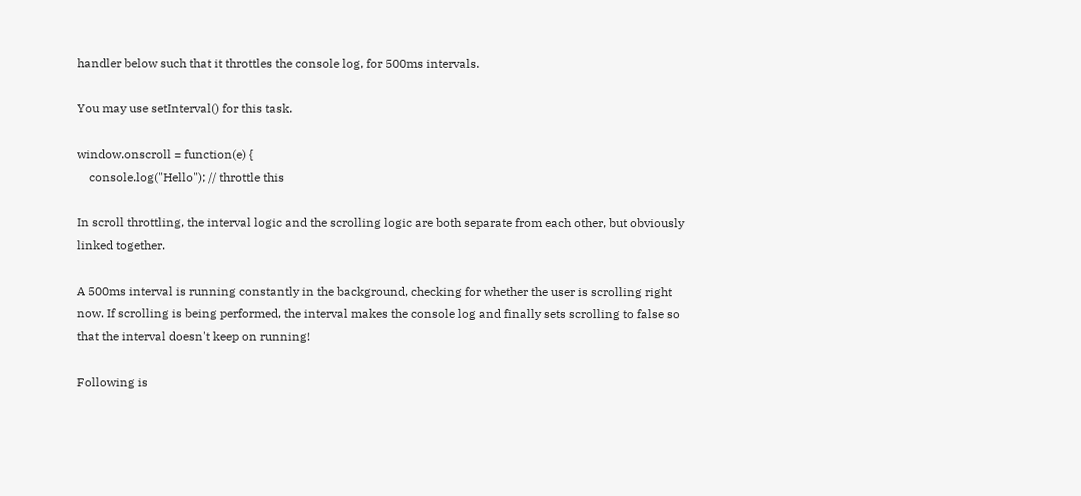handler below such that it throttles the console log, for 500ms intervals.

You may use setInterval() for this task.

window.onscroll = function(e) {
    console.log("Hello"); // throttle this

In scroll throttling, the interval logic and the scrolling logic are both separate from each other, but obviously linked together.

A 500ms interval is running constantly in the background, checking for whether the user is scrolling right now. If scrolling is being performed, the interval makes the console log and finally sets scrolling to false so that the interval doesn't keep on running!

Following is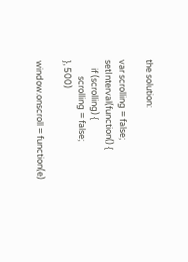the solution:

var scrolling = false;
setInterval(function() {
    if (scrolling) {
        scrolling = false;
}, 500)

window.onscroll = function(e)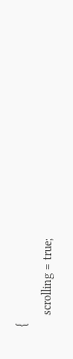{
    scrolling = true;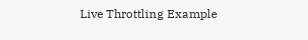Live Throttling Example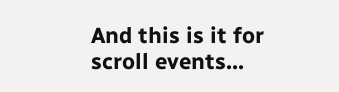And this is it for scroll events...